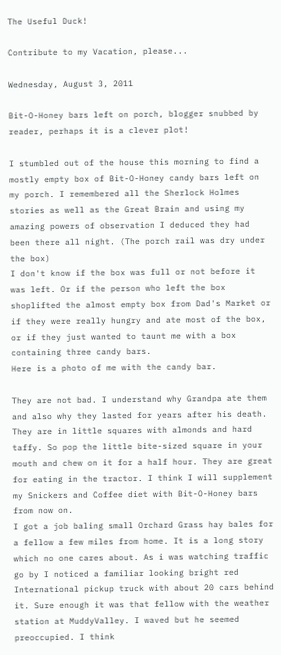The Useful Duck!

Contribute to my Vacation, please...

Wednesday, August 3, 2011

Bit-O-Honey bars left on porch, blogger snubbed by reader, perhaps it is a clever plot!

I stumbled out of the house this morning to find a mostly empty box of Bit-O-Honey candy bars left on my porch. I remembered all the Sherlock Holmes stories as well as the Great Brain and using my amazing powers of observation I deduced they had been there all night. (The porch rail was dry under the box)
I don't know if the box was full or not before it was left. Or if the person who left the box shoplifted the almost empty box from Dad's Market or if they were really hungry and ate most of the box, or if they just wanted to taunt me with a box containing three candy bars.
Here is a photo of me with the candy bar.

They are not bad. I understand why Grandpa ate them and also why they lasted for years after his death. They are in little squares with almonds and hard taffy. So pop the little bite-sized square in your mouth and chew on it for a half hour. They are great for eating in the tractor. I think I will supplement my Snickers and Coffee diet with Bit-O-Honey bars from now on.
I got a job baling small Orchard Grass hay bales for a fellow a few miles from home. It is a long story which no one cares about. As i was watching traffic go by I noticed a familiar looking bright red International pickup truck with about 20 cars behind it. Sure enough it was that fellow with the weather station at MuddyValley. I waved but he seemed preoccupied. I think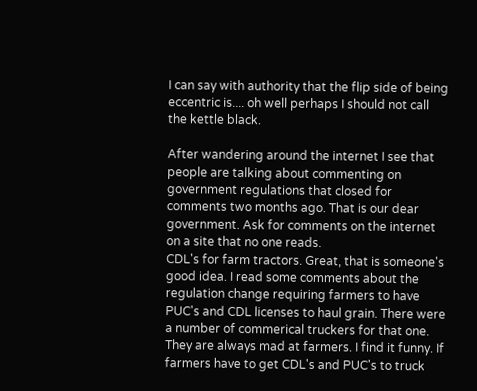I can say with authority that the flip side of being eccentric is.... oh well perhaps I should not call the kettle black.

After wandering around the internet I see that people are talking about commenting on government regulations that closed for comments two months ago. That is our dear government. Ask for comments on the internet on a site that no one reads.
CDL's for farm tractors. Great, that is someone's good idea. I read some comments about the regulation change requiring farmers to have PUC's and CDL licenses to haul grain. There were a number of commerical truckers for that one. They are always mad at farmers. I find it funny. If farmers have to get CDL's and PUC's to truck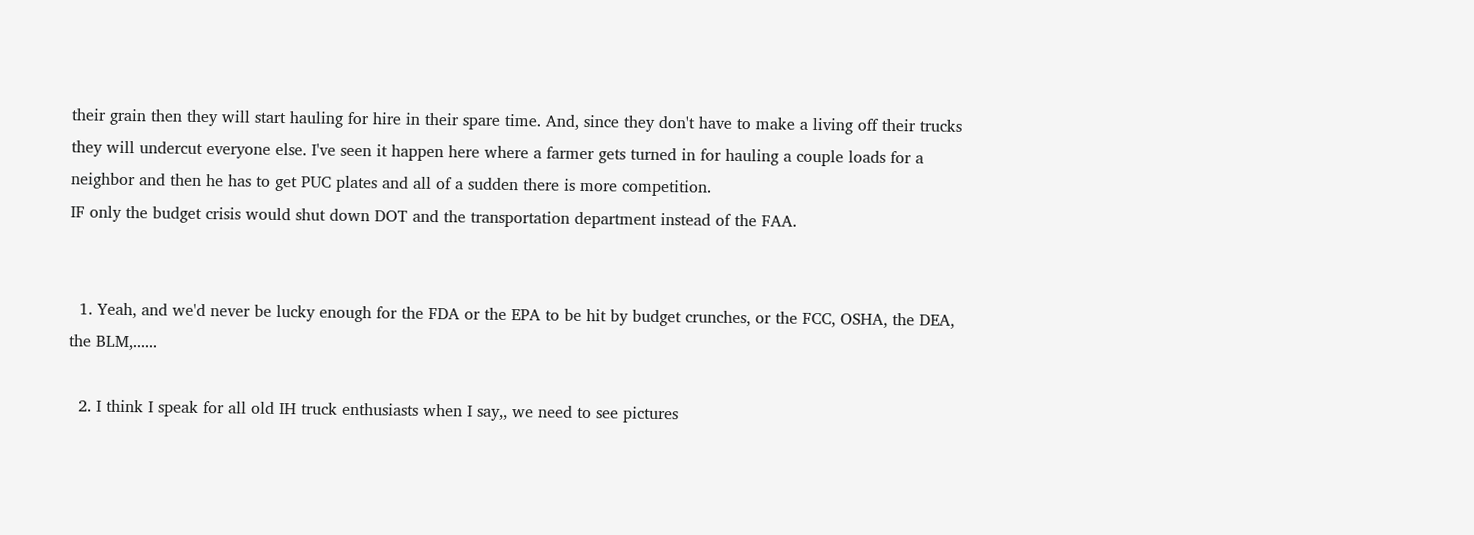their grain then they will start hauling for hire in their spare time. And, since they don't have to make a living off their trucks they will undercut everyone else. I've seen it happen here where a farmer gets turned in for hauling a couple loads for a neighbor and then he has to get PUC plates and all of a sudden there is more competition.
IF only the budget crisis would shut down DOT and the transportation department instead of the FAA.


  1. Yeah, and we'd never be lucky enough for the FDA or the EPA to be hit by budget crunches, or the FCC, OSHA, the DEA, the BLM,......

  2. I think I speak for all old IH truck enthusiasts when I say,, we need to see pictures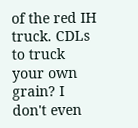of the red IH truck. CDLs to truck your own grain? I don't even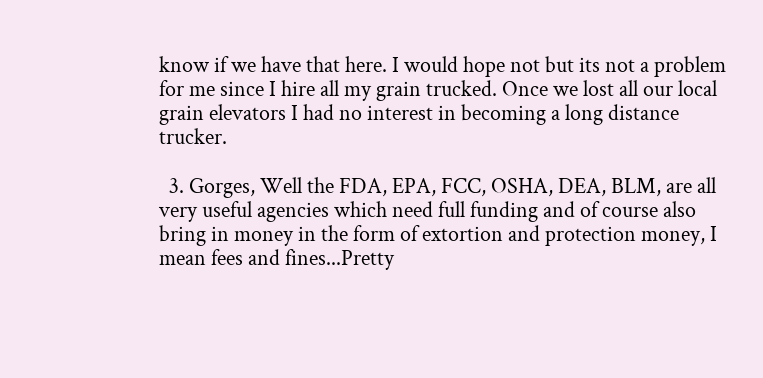know if we have that here. I would hope not but its not a problem for me since I hire all my grain trucked. Once we lost all our local grain elevators I had no interest in becoming a long distance trucker.

  3. Gorges, Well the FDA, EPA, FCC, OSHA, DEA, BLM, are all very useful agencies which need full funding and of course also bring in money in the form of extortion and protection money, I mean fees and fines...Pretty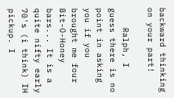backward thinking on your part!

    Ralph, I guess there is no point in asking you if you brought me four Bit-O-Honey bars... It is a quite nifty early 70's (i think) IH pickup. I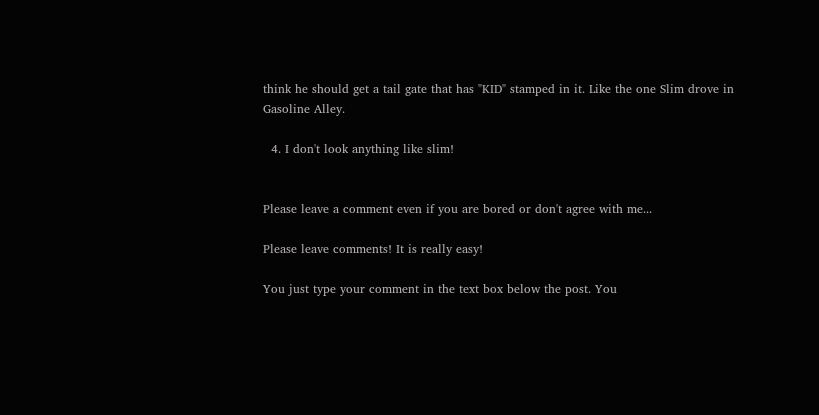think he should get a tail gate that has "KID" stamped in it. Like the one Slim drove in Gasoline Alley.

  4. I don't look anything like slim!


Please leave a comment even if you are bored or don't agree with me...

Please leave comments! It is really easy!

You just type your comment in the text box below the post. You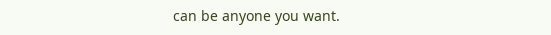can be anyone you want.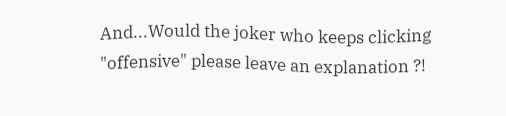And...Would the joker who keeps clicking "offensive" please leave an explanation ?!